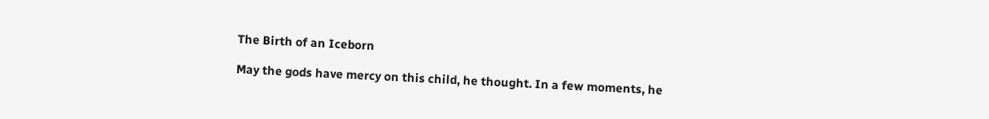The Birth of an Iceborn

May the gods have mercy on this child, he thought. In a few moments, he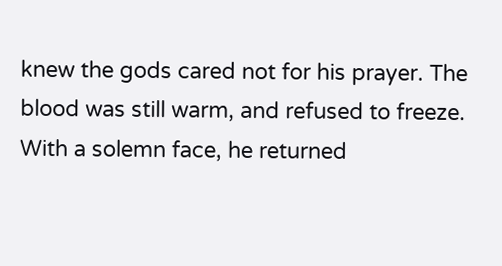knew the gods cared not for his prayer. The blood was still warm, and refused to freeze. With a solemn face, he returned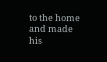to the home and made his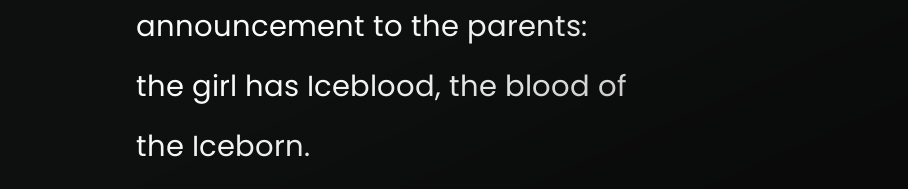announcement to the parents: the girl has Iceblood, the blood of the Iceborn.